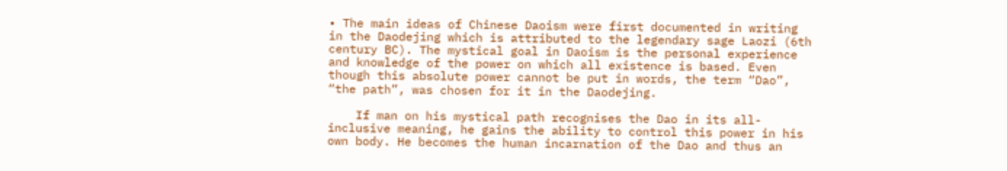• The main ideas of Chinese Daoism were first documented in writing in the Daodejing which is attributed to the legendary sage Laozi (6th century BC). The mystical goal in Daoism is the personal experience and knowledge of the power on which all existence is based. Even though this absolute power cannot be put in words, the term “Dao”, “the path”, was chosen for it in the Daodejing.

    If man on his mystical path recognises the Dao in its all-inclusive meaning, he gains the ability to control this power in his own body. He becomes the human incarnation of the Dao and thus an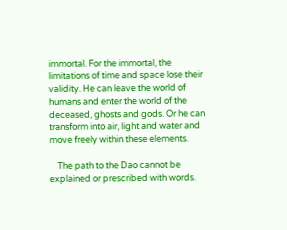immortal. For the immortal, the limitations of time and space lose their validity. He can leave the world of humans and enter the world of the deceased, ghosts and gods. Or he can transform into air, light and water and move freely within these elements.

    The path to the Dao cannot be explained or prescribed with words.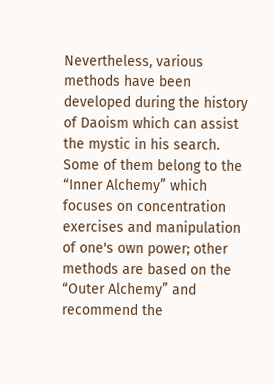Nevertheless, various methods have been developed during the history of Daoism which can assist the mystic in his search. Some of them belong to the “Inner Alchemy” which focuses on concentration exercises and manipulation of one's own power; other methods are based on the “Outer Alchemy” and recommend the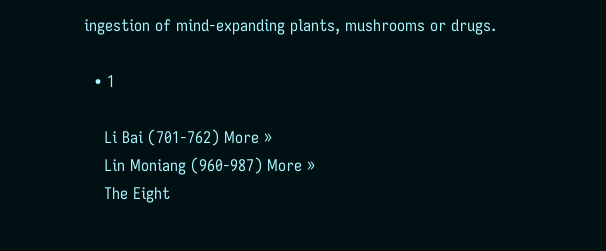ingestion of mind-expanding plants, mushrooms or drugs.

  • 1

    Li Bai (701-762) More »
    Lin Moniang (960-987) More »
    The Eight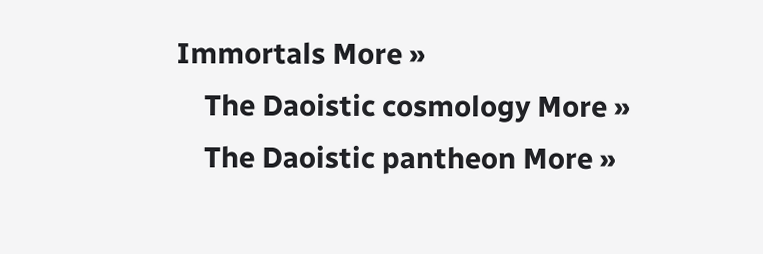Immortals More »
    The Daoistic cosmology More »
    The Daoistic pantheon More »